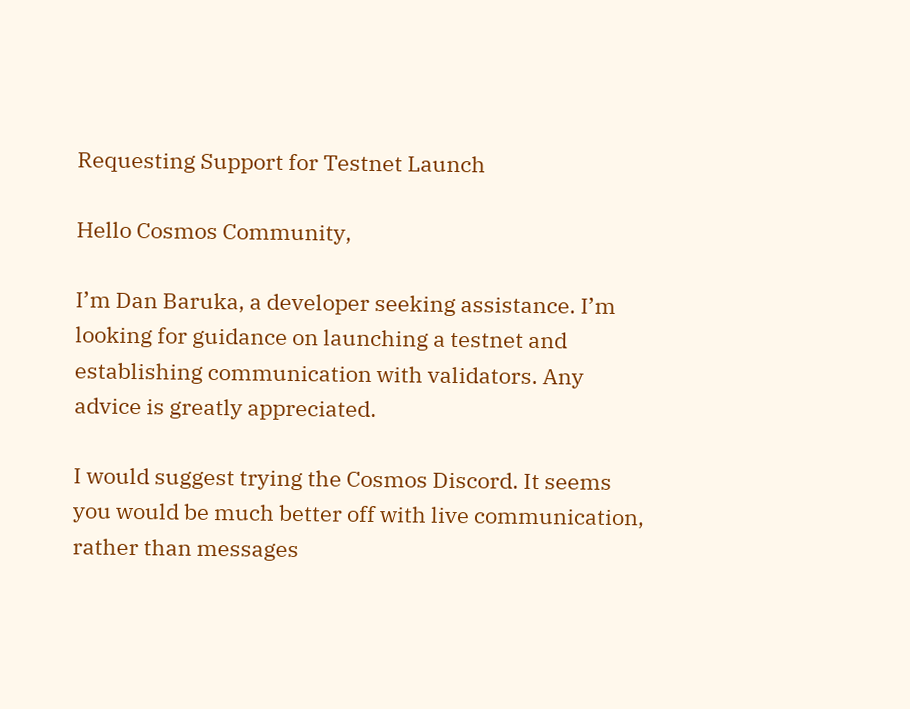Requesting Support for Testnet Launch

Hello Cosmos Community,

I’m Dan Baruka, a developer seeking assistance. I’m looking for guidance on launching a testnet and establishing communication with validators. Any advice is greatly appreciated.

I would suggest trying the Cosmos Discord. It seems you would be much better off with live communication, rather than messages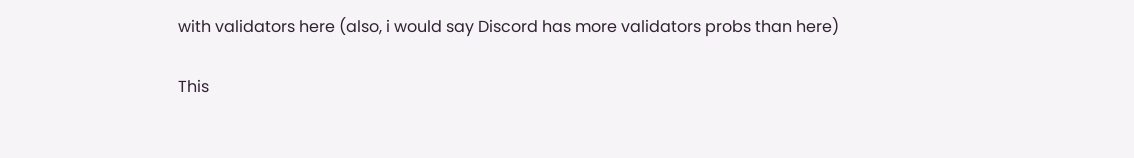with validators here (also, i would say Discord has more validators probs than here)

This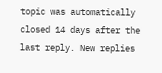topic was automatically closed 14 days after the last reply. New replies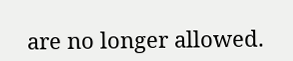are no longer allowed.